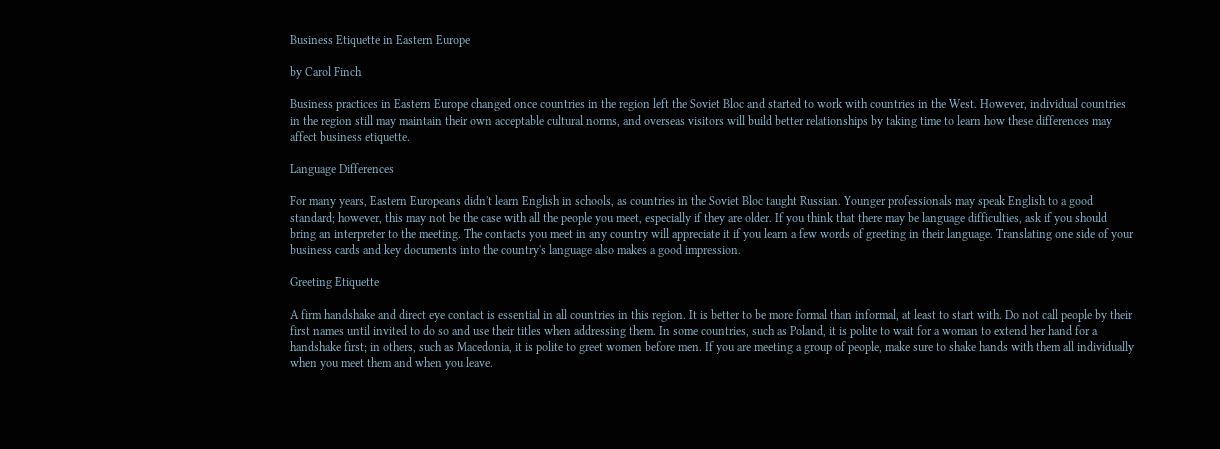Business Etiquette in Eastern Europe

by Carol Finch

Business practices in Eastern Europe changed once countries in the region left the Soviet Bloc and started to work with countries in the West. However, individual countries in the region still may maintain their own acceptable cultural norms, and overseas visitors will build better relationships by taking time to learn how these differences may affect business etiquette.

Language Differences

For many years, Eastern Europeans didn't learn English in schools, as countries in the Soviet Bloc taught Russian. Younger professionals may speak English to a good standard; however, this may not be the case with all the people you meet, especially if they are older. If you think that there may be language difficulties, ask if you should bring an interpreter to the meeting. The contacts you meet in any country will appreciate it if you learn a few words of greeting in their language. Translating one side of your business cards and key documents into the country's language also makes a good impression.

Greeting Etiquette

A firm handshake and direct eye contact is essential in all countries in this region. It is better to be more formal than informal, at least to start with. Do not call people by their first names until invited to do so and use their titles when addressing them. In some countries, such as Poland, it is polite to wait for a woman to extend her hand for a handshake first; in others, such as Macedonia, it is polite to greet women before men. If you are meeting a group of people, make sure to shake hands with them all individually when you meet them and when you leave.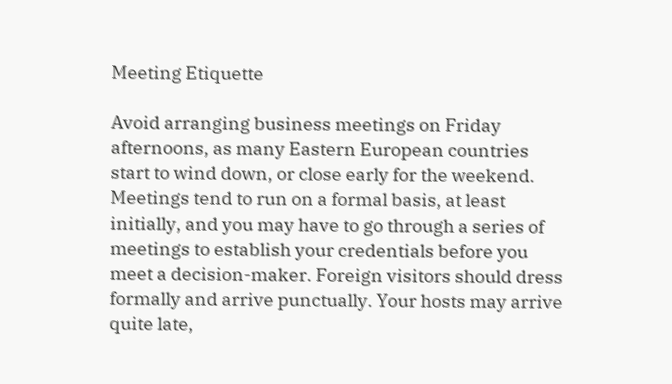Meeting Etiquette

Avoid arranging business meetings on Friday afternoons, as many Eastern European countries start to wind down, or close early for the weekend. Meetings tend to run on a formal basis, at least initially, and you may have to go through a series of meetings to establish your credentials before you meet a decision-maker. Foreign visitors should dress formally and arrive punctually. Your hosts may arrive quite late,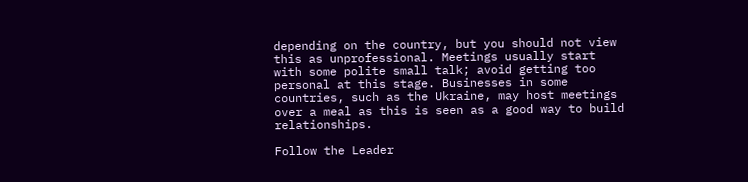depending on the country, but you should not view this as unprofessional. Meetings usually start with some polite small talk; avoid getting too personal at this stage. Businesses in some countries, such as the Ukraine, may host meetings over a meal as this is seen as a good way to build relationships.

Follow the Leader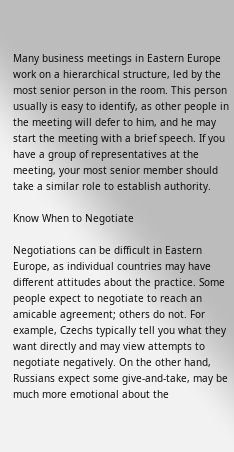Many business meetings in Eastern Europe work on a hierarchical structure, led by the most senior person in the room. This person usually is easy to identify, as other people in the meeting will defer to him, and he may start the meeting with a brief speech. If you have a group of representatives at the meeting, your most senior member should take a similar role to establish authority.

Know When to Negotiate

Negotiations can be difficult in Eastern Europe, as individual countries may have different attitudes about the practice. Some people expect to negotiate to reach an amicable agreement; others do not. For example, Czechs typically tell you what they want directly and may view attempts to negotiate negatively. On the other hand, Russians expect some give-and-take, may be much more emotional about the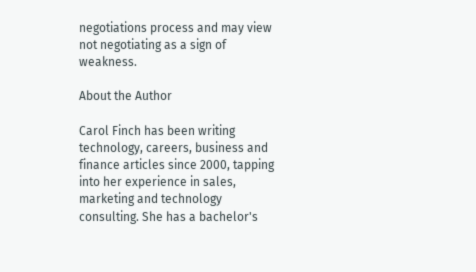negotiations process and may view not negotiating as a sign of weakness.

About the Author

Carol Finch has been writing technology, careers, business and finance articles since 2000, tapping into her experience in sales, marketing and technology consulting. She has a bachelor's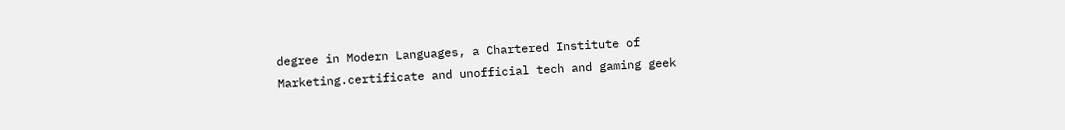degree in Modern Languages, a Chartered Institute of Marketing.certificate and unofficial tech and gaming geek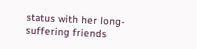status with her long-suffering friends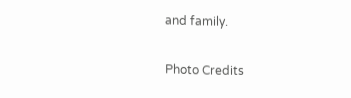and family.

Photo Credits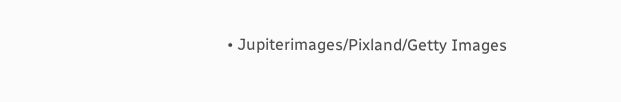• Jupiterimages/Pixland/Getty Images